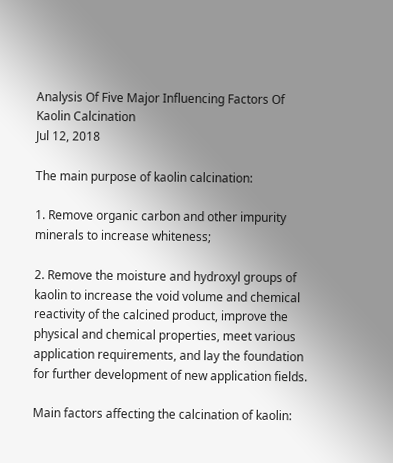Analysis Of Five Major Influencing Factors Of Kaolin Calcination
Jul 12, 2018

The main purpose of kaolin calcination:

1. Remove organic carbon and other impurity minerals to increase whiteness;

2. Remove the moisture and hydroxyl groups of kaolin to increase the void volume and chemical reactivity of the calcined product, improve the physical and chemical properties, meet various application requirements, and lay the foundation for further development of new application fields.

Main factors affecting the calcination of kaolin: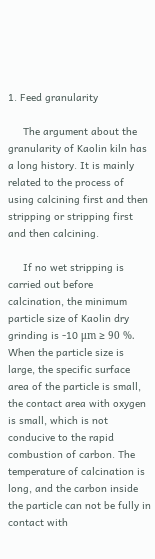1. Feed granularity

     The argument about the granularity of Kaolin kiln has a long history. It is mainly related to the process of using calcining first and then stripping or stripping first and then calcining.

     If no wet stripping is carried out before calcination, the minimum particle size of Kaolin dry grinding is -10 μm ≥ 90 %. When the particle size is large, the specific surface area of the particle is small, the contact area with oxygen is small, which is not conducive to the rapid combustion of carbon. The temperature of calcination is long, and the carbon inside the particle can not be fully in contact with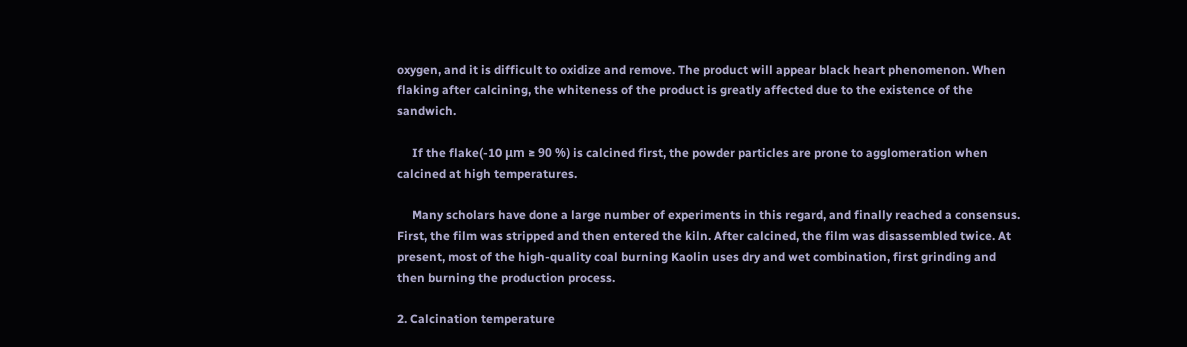oxygen, and it is difficult to oxidize and remove. The product will appear black heart phenomenon. When flaking after calcining, the whiteness of the product is greatly affected due to the existence of the sandwich.

     If the flake(-10 μm ≥ 90 %) is calcined first, the powder particles are prone to agglomeration when calcined at high temperatures.

     Many scholars have done a large number of experiments in this regard, and finally reached a consensus. First, the film was stripped and then entered the kiln. After calcined, the film was disassembled twice. At present, most of the high-quality coal burning Kaolin uses dry and wet combination, first grinding and then burning the production process.

2. Calcination temperature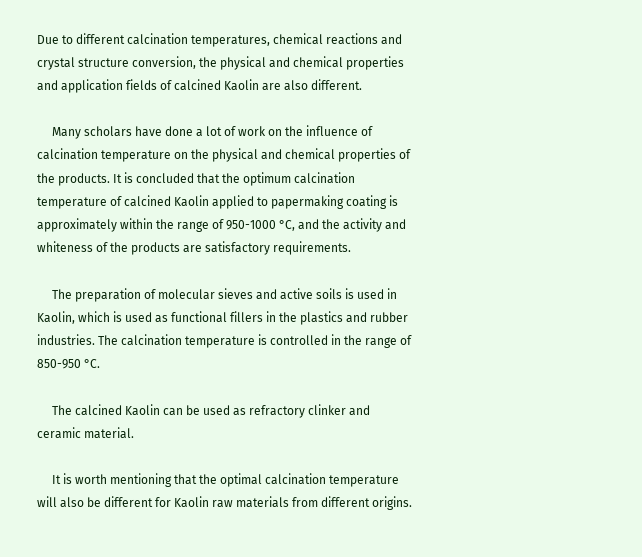Due to different calcination temperatures, chemical reactions and crystal structure conversion, the physical and chemical properties and application fields of calcined Kaolin are also different.

     Many scholars have done a lot of work on the influence of calcination temperature on the physical and chemical properties of the products. It is concluded that the optimum calcination temperature of calcined Kaolin applied to papermaking coating is approximately within the range of 950-1000 °C, and the activity and whiteness of the products are satisfactory requirements.

     The preparation of molecular sieves and active soils is used in Kaolin, which is used as functional fillers in the plastics and rubber industries. The calcination temperature is controlled in the range of 850-950 °C.

     The calcined Kaolin can be used as refractory clinker and ceramic material.

     It is worth mentioning that the optimal calcination temperature will also be different for Kaolin raw materials from different origins.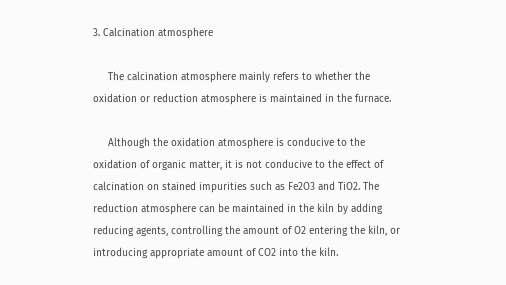3. Calcination atmosphere

     The calcination atmosphere mainly refers to whether the oxidation or reduction atmosphere is maintained in the furnace.

     Although the oxidation atmosphere is conducive to the oxidation of organic matter, it is not conducive to the effect of calcination on stained impurities such as Fe2O3 and TiO2. The reduction atmosphere can be maintained in the kiln by adding reducing agents, controlling the amount of O2 entering the kiln, or introducing appropriate amount of CO2 into the kiln.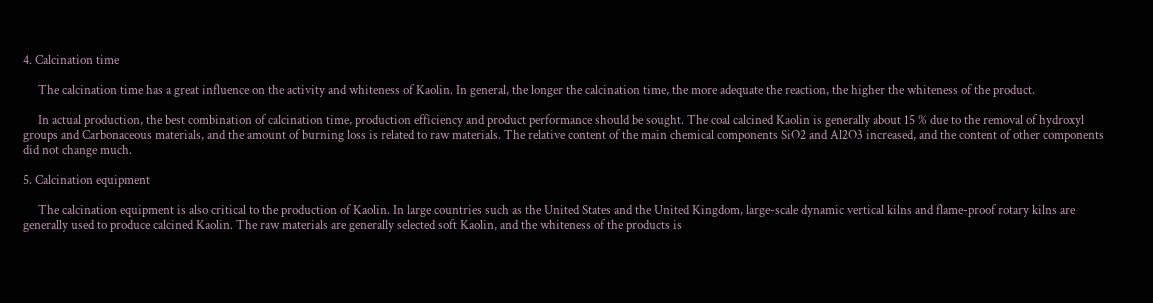4. Calcination time

     The calcination time has a great influence on the activity and whiteness of Kaolin. In general, the longer the calcination time, the more adequate the reaction, the higher the whiteness of the product.

     In actual production, the best combination of calcination time, production efficiency and product performance should be sought. The coal calcined Kaolin is generally about 15 % due to the removal of hydroxyl groups and Carbonaceous materials, and the amount of burning loss is related to raw materials. The relative content of the main chemical components SiO2 and Al2O3 increased, and the content of other components did not change much.

5. Calcination equipment

     The calcination equipment is also critical to the production of Kaolin. In large countries such as the United States and the United Kingdom, large-scale dynamic vertical kilns and flame-proof rotary kilns are generally used to produce calcined Kaolin. The raw materials are generally selected soft Kaolin, and the whiteness of the products is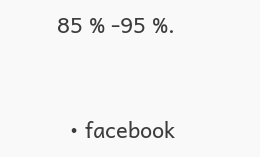85 % -95 %.


  • facebook